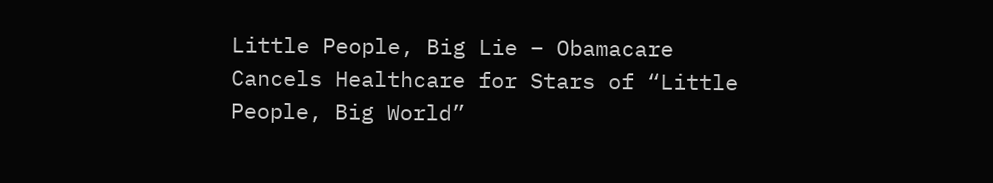Little People, Big Lie – Obamacare Cancels Healthcare for Stars of “Little People, Big World”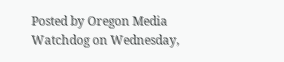Posted by Oregon Media Watchdog on Wednesday,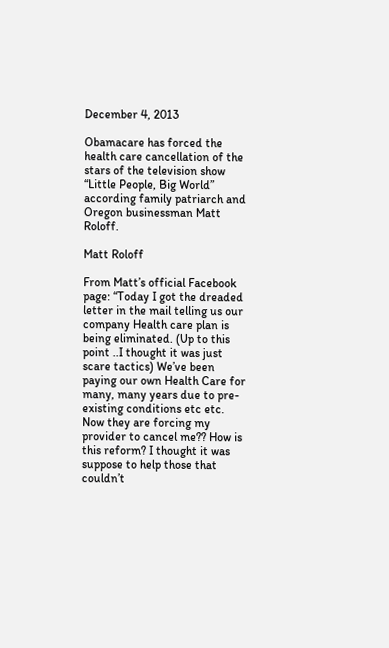December 4, 2013

Obamacare has forced the health care cancellation of the stars of the television show “Little People, Big World” according family patriarch and Oregon businessman Matt Roloff.

Matt Roloff

From Matt’s official Facebook page: “Today I got the dreaded letter in the mail telling us our company Health care plan is being eliminated. (Up to this point ..I thought it was just scare tactics) We’ve been paying our own Health Care for many, many years due to pre-existing conditions etc etc. Now they are forcing my provider to cancel me?? How is this reform? I thought it was suppose to help those that couldn’t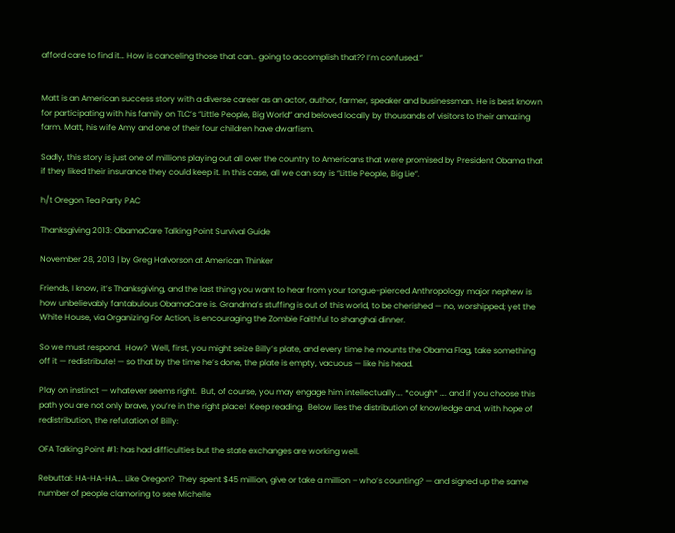afford care to find it… How is canceling those that can.. going to accomplish that?? I’m confused.”


Matt is an American success story with a diverse career as an actor, author, farmer, speaker and businessman. He is best known for participating with his family on TLC’s “Little People, Big World” and beloved locally by thousands of visitors to their amazing farm. Matt, his wife Amy and one of their four children have dwarfism.

Sadly, this story is just one of millions playing out all over the country to Americans that were promised by President Obama that if they liked their insurance they could keep it. In this case, all we can say is “Little People, Big Lie”.

h/t Oregon Tea Party PAC

Thanksgiving 2013: ObamaCare Talking Point Survival Guide

November 28, 2013 | by Greg Halvorson at American Thinker

Friends, I know, it’s Thanksgiving, and the last thing you want to hear from your tongue-pierced Anthropology major nephew is how unbelievably fantabulous ObamaCare is. Grandma’s stuffing is out of this world, to be cherished — no, worshipped; yet the White House, via Organizing For Action, is encouraging the Zombie Faithful to shanghai dinner.

So we must respond.  How?  Well, first, you might seize Billy’s plate, and every time he mounts the Obama Flag, take something off it — redistribute! — so that by the time he’s done, the plate is empty, vacuous — like his head.

Play on instinct — whatever seems right.  But, of course, you may engage him intellectually…. *cough* …. and if you choose this path you are not only brave, you’re in the right place!  Keep reading.  Below lies the distribution of knowledge and, with hope of redistribution, the refutation of Billy:

OFA Talking Point #1: has had difficulties but the state exchanges are working well.

Rebuttal: HA-HA-HA…. Like Oregon?  They spent $45 million, give or take a million – who’s counting? — and signed up the same number of people clamoring to see Michelle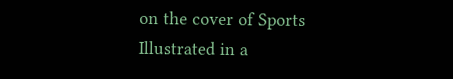on the cover of Sports Illustrated in a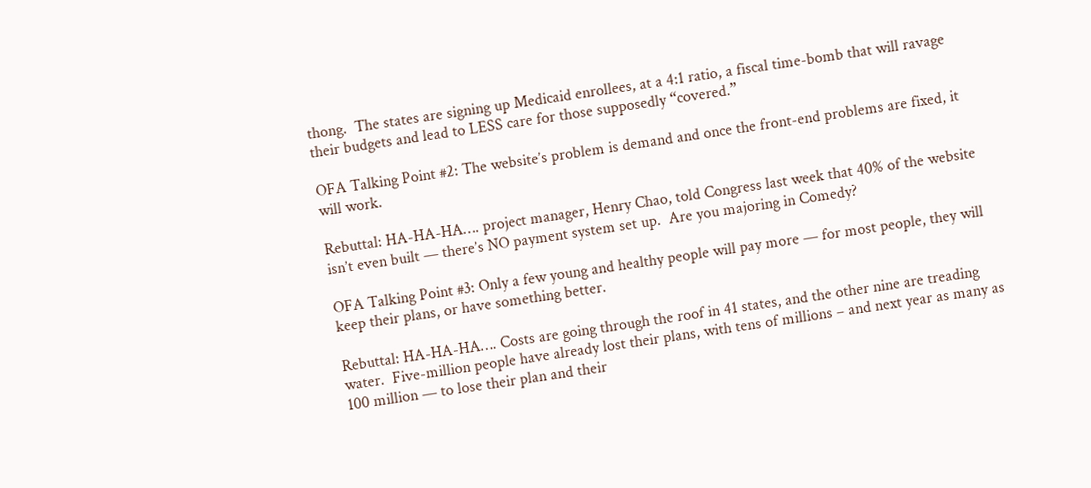thong.  The states are signing up Medicaid enrollees, at a 4:1 ratio, a fiscal time-bomb that will ravage their budgets and lead to LESS care for those supposedly “covered.”

OFA Talking Point #2: The website’s problem is demand and once the front-end problems are fixed, it will work.

Rebuttal: HA-HA-HA…. project manager, Henry Chao, told Congress last week that 40% of the website isn’t even built — there’s NO payment system set up.  Are you majoring in Comedy?

OFA Talking Point #3: Only a few young and healthy people will pay more — for most people, they will keep their plans, or have something better.

Rebuttal: HA-HA-HA…. Costs are going through the roof in 41 states, and the other nine are treading water.  Five-million people have already lost their plans, with tens of millions – and next year as many as 100 million — to lose their plan and their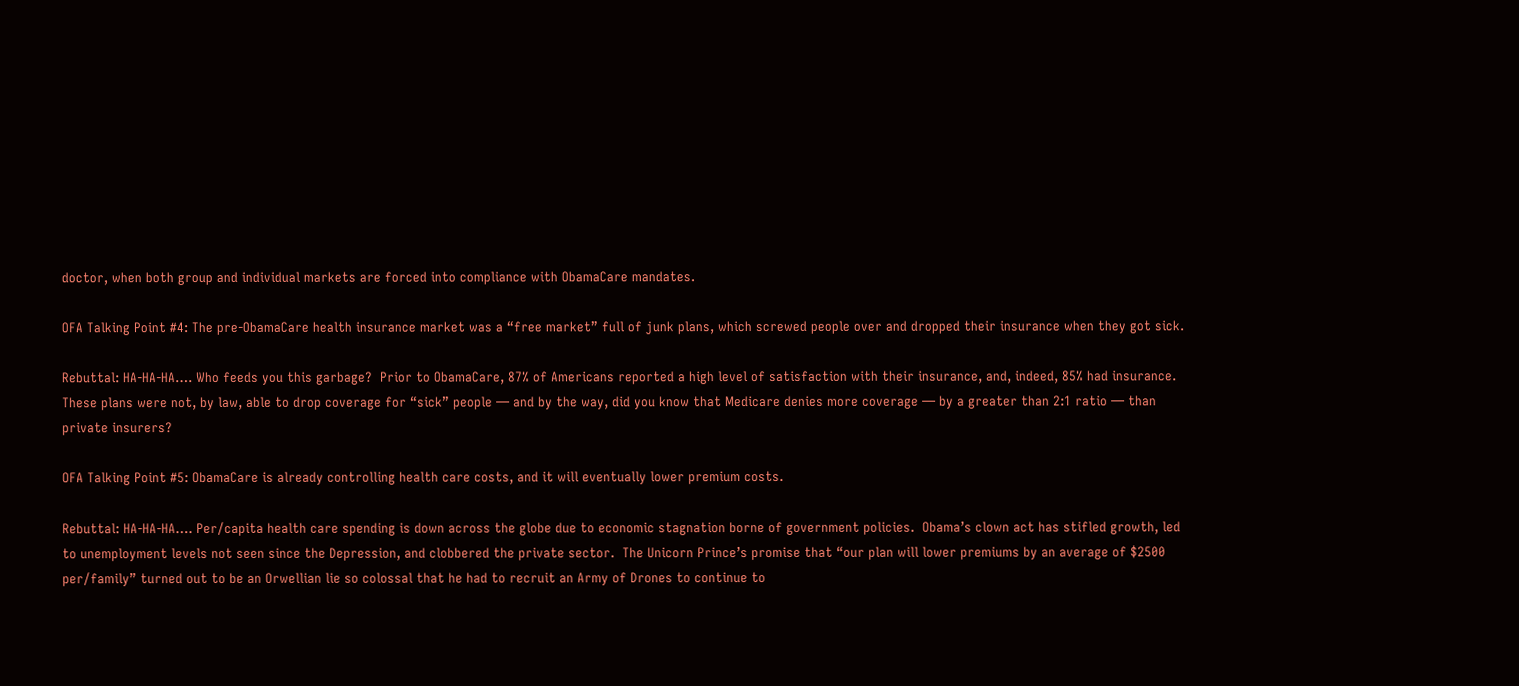doctor, when both group and individual markets are forced into compliance with ObamaCare mandates.

OFA Talking Point #4: The pre-ObamaCare health insurance market was a “free market” full of junk plans, which screwed people over and dropped their insurance when they got sick.

Rebuttal: HA-HA-HA…. Who feeds you this garbage?  Prior to ObamaCare, 87% of Americans reported a high level of satisfaction with their insurance, and, indeed, 85% had insurance.  These plans were not, by law, able to drop coverage for “sick” people — and by the way, did you know that Medicare denies more coverage — by a greater than 2:1 ratio — than private insurers?

OFA Talking Point #5: ObamaCare is already controlling health care costs, and it will eventually lower premium costs.

Rebuttal: HA-HA-HA…. Per/capita health care spending is down across the globe due to economic stagnation borne of government policies.  Obama’s clown act has stifled growth, led to unemployment levels not seen since the Depression, and clobbered the private sector.  The Unicorn Prince’s promise that “our plan will lower premiums by an average of $2500 per/family” turned out to be an Orwellian lie so colossal that he had to recruit an Army of Drones to continue to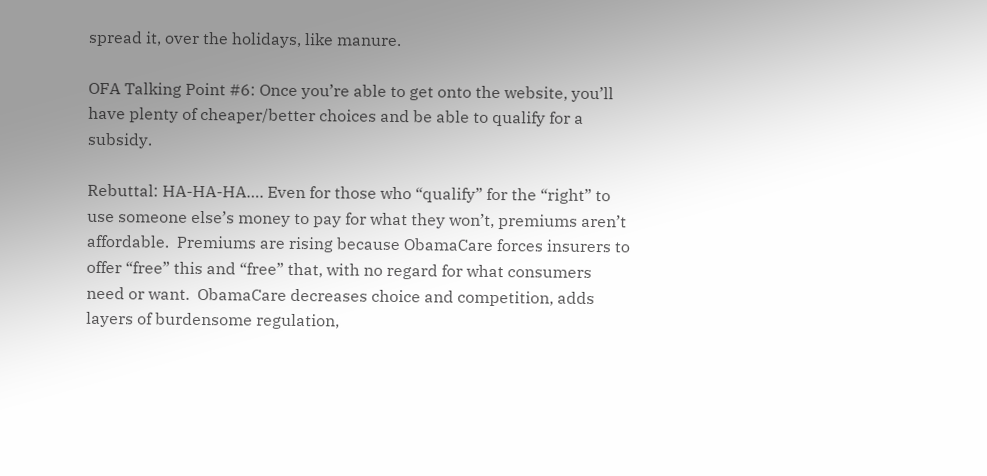spread it, over the holidays, like manure.

OFA Talking Point #6: Once you’re able to get onto the website, you’ll have plenty of cheaper/better choices and be able to qualify for a subsidy.

Rebuttal: HA-HA-HA…. Even for those who “qualify” for the “right” to use someone else’s money to pay for what they won’t, premiums aren’t affordable.  Premiums are rising because ObamaCare forces insurers to offer “free” this and “free” that, with no regard for what consumers need or want.  ObamaCare decreases choice and competition, adds layers of burdensome regulation,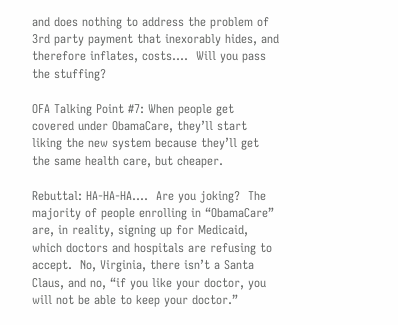and does nothing to address the problem of 3rd party payment that inexorably hides, and therefore inflates, costs….  Will you pass the stuffing?

OFA Talking Point #7: When people get covered under ObamaCare, they’ll start liking the new system because they’ll get the same health care, but cheaper.

Rebuttal: HA-HA-HA….  Are you joking?  The majority of people enrolling in “ObamaCare” are, in reality, signing up for Medicaid, which doctors and hospitals are refusing to accept.  No, Virginia, there isn’t a Santa Claus, and no, “if you like your doctor, you will not be able to keep your doctor.”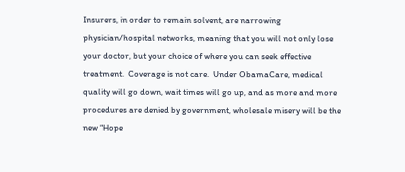Insurers, in order to remain solvent, are narrowing physician/hospital networks, meaning that you will not only lose your doctor, but your choice of where you can seek effective treatment.  Coverage is not care.  Under ObamaCare, medical quality will go down, wait times will go up, and as more and more procedures are denied by government, wholesale misery will be the new “Hope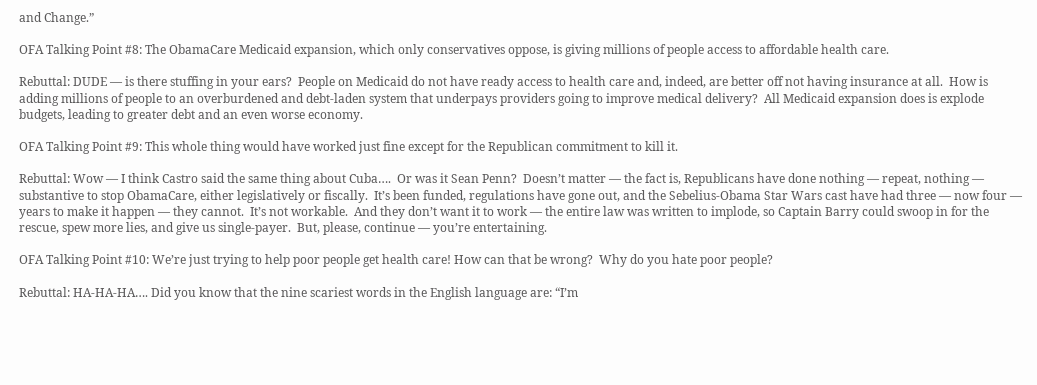and Change.”

OFA Talking Point #8: The ObamaCare Medicaid expansion, which only conservatives oppose, is giving millions of people access to affordable health care.

Rebuttal: DUDE — is there stuffing in your ears?  People on Medicaid do not have ready access to health care and, indeed, are better off not having insurance at all.  How is adding millions of people to an overburdened and debt-laden system that underpays providers going to improve medical delivery?  All Medicaid expansion does is explode budgets, leading to greater debt and an even worse economy.

OFA Talking Point #9: This whole thing would have worked just fine except for the Republican commitment to kill it.

Rebuttal: Wow — I think Castro said the same thing about Cuba….  Or was it Sean Penn?  Doesn’t matter — the fact is, Republicans have done nothing — repeat, nothing — substantive to stop ObamaCare, either legislatively or fiscally.  It’s been funded, regulations have gone out, and the Sebelius-Obama Star Wars cast have had three — now four — years to make it happen — they cannot.  It’s not workable.  And they don’t want it to work — the entire law was written to implode, so Captain Barry could swoop in for the rescue, spew more lies, and give us single-payer.  But, please, continue — you’re entertaining.

OFA Talking Point #10: We’re just trying to help poor people get health care! How can that be wrong?  Why do you hate poor people?

Rebuttal: HA-HA-HA…. Did you know that the nine scariest words in the English language are: “I’m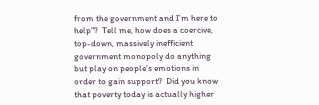from the government and I’m here to help”?  Tell me, how does a coercive, top-down, massively inefficient government monopoly do anything but play on people’s emotions in order to gain support?  Did you know that poverty today is actually higher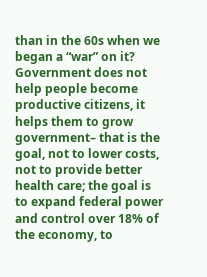than in the 60s when we began a “war” on it?  Government does not help people become productive citizens, it helps them to grow government– that is the goal, not to lower costs, not to provide better health care; the goal is to expand federal power and control over 18% of the economy, to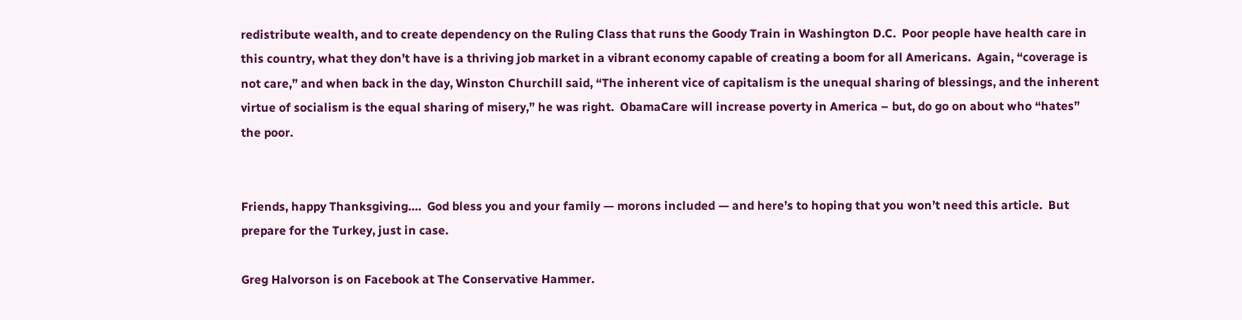redistribute wealth, and to create dependency on the Ruling Class that runs the Goody Train in Washington D.C.  Poor people have health care in this country, what they don’t have is a thriving job market in a vibrant economy capable of creating a boom for all Americans.  Again, “coverage is not care,” and when back in the day, Winston Churchill said, “The inherent vice of capitalism is the unequal sharing of blessings, and the inherent virtue of socialism is the equal sharing of misery,” he was right.  ObamaCare will increase poverty in America – but, do go on about who “hates” the poor.


Friends, happy Thanksgiving….  God bless you and your family — morons included — and here’s to hoping that you won’t need this article.  But prepare for the Turkey, just in case.

Greg Halvorson is on Facebook at The Conservative Hammer.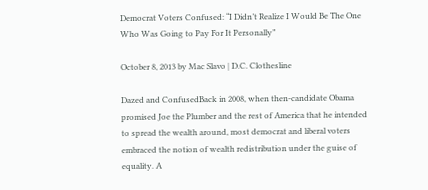Democrat Voters Confused: “I Didn’t Realize I Would Be The One Who Was Going to Pay For It Personally”

October 8, 2013 by Mac Slavo | D.C. Clothesline

Dazed and ConfusedBack in 2008, when then-candidate Obama promised Joe the Plumber and the rest of America that he intended to spread the wealth around, most democrat and liberal voters embraced the notion of wealth redistribution under the guise of equality. A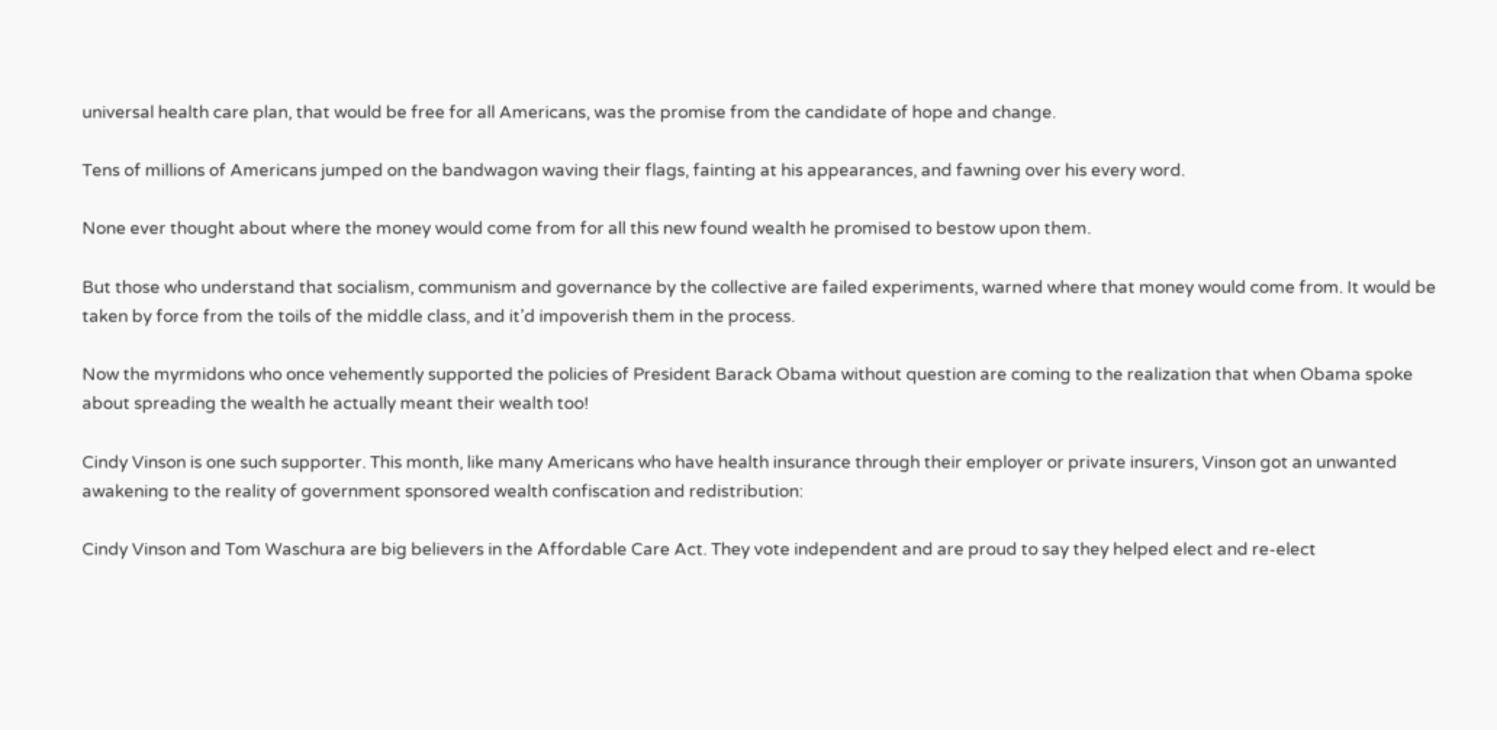universal health care plan, that would be free for all Americans, was the promise from the candidate of hope and change.

Tens of millions of Americans jumped on the bandwagon waving their flags, fainting at his appearances, and fawning over his every word.

None ever thought about where the money would come from for all this new found wealth he promised to bestow upon them.

But those who understand that socialism, communism and governance by the collective are failed experiments, warned where that money would come from. It would be taken by force from the toils of the middle class, and it’d impoverish them in the process.

Now the myrmidons who once vehemently supported the policies of President Barack Obama without question are coming to the realization that when Obama spoke about spreading the wealth he actually meant their wealth too!

Cindy Vinson is one such supporter. This month, like many Americans who have health insurance through their employer or private insurers, Vinson got an unwanted awakening to the reality of government sponsored wealth confiscation and redistribution:

Cindy Vinson and Tom Waschura are big believers in the Affordable Care Act. They vote independent and are proud to say they helped elect and re-elect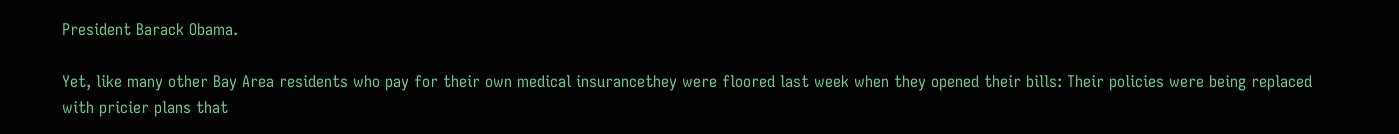President Barack Obama.

Yet, like many other Bay Area residents who pay for their own medical insurancethey were floored last week when they opened their bills: Their policies were being replaced with pricier plans that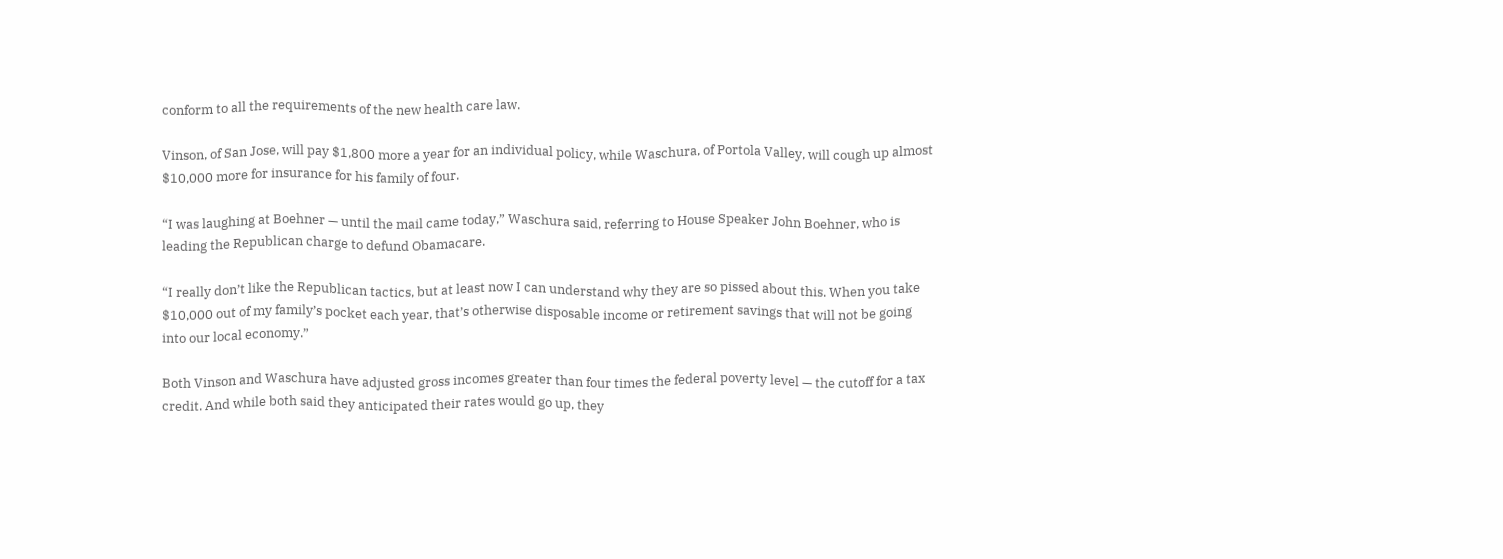conform to all the requirements of the new health care law.

Vinson, of San Jose, will pay $1,800 more a year for an individual policy, while Waschura, of Portola Valley, will cough up almost $10,000 more for insurance for his family of four.

“I was laughing at Boehner — until the mail came today,” Waschura said, referring to House Speaker John Boehner, who is leading the Republican charge to defund Obamacare.

“I really don’t like the Republican tactics, but at least now I can understand why they are so pissed about this. When you take $10,000 out of my family’s pocket each year, that’s otherwise disposable income or retirement savings that will not be going into our local economy.”

Both Vinson and Waschura have adjusted gross incomes greater than four times the federal poverty level — the cutoff for a tax credit. And while both said they anticipated their rates would go up, they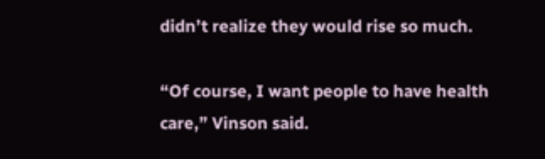didn’t realize they would rise so much.

“Of course, I want people to have health care,” Vinson said.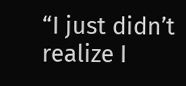“I just didn’t realize I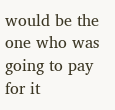would be the one who was going to pay for it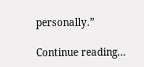personally.”

Continue reading…